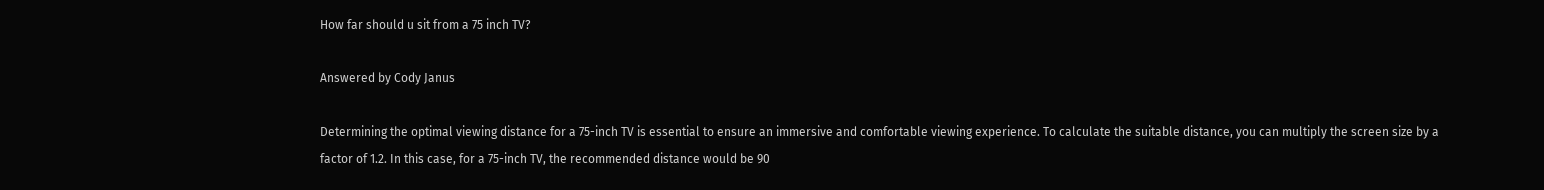How far should u sit from a 75 inch TV?

Answered by Cody Janus

Determining the optimal viewing distance for a 75-inch TV is essential to ensure an immersive and comfortable viewing experience. To calculate the suitable distance, you can multiply the screen size by a factor of 1.2. In this case, for a 75-inch TV, the recommended distance would be 90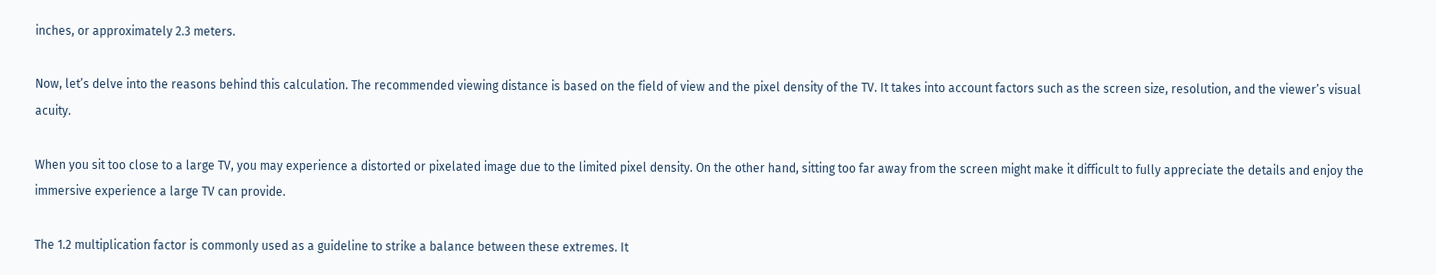inches, or approximately 2.3 meters.

Now, let’s delve into the reasons behind this calculation. The recommended viewing distance is based on the field of view and the pixel density of the TV. It takes into account factors such as the screen size, resolution, and the viewer’s visual acuity.

When you sit too close to a large TV, you may experience a distorted or pixelated image due to the limited pixel density. On the other hand, sitting too far away from the screen might make it difficult to fully appreciate the details and enjoy the immersive experience a large TV can provide.

The 1.2 multiplication factor is commonly used as a guideline to strike a balance between these extremes. It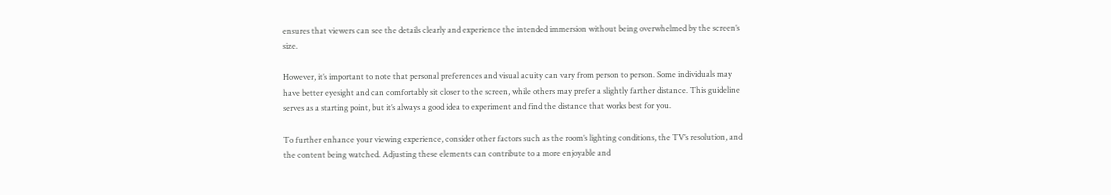ensures that viewers can see the details clearly and experience the intended immersion without being overwhelmed by the screen’s size.

However, it’s important to note that personal preferences and visual acuity can vary from person to person. Some individuals may have better eyesight and can comfortably sit closer to the screen, while others may prefer a slightly farther distance. This guideline serves as a starting point, but it’s always a good idea to experiment and find the distance that works best for you.

To further enhance your viewing experience, consider other factors such as the room’s lighting conditions, the TV’s resolution, and the content being watched. Adjusting these elements can contribute to a more enjoyable and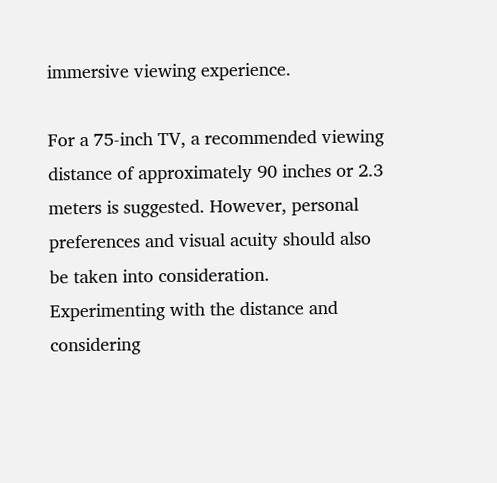immersive viewing experience.

For a 75-inch TV, a recommended viewing distance of approximately 90 inches or 2.3 meters is suggested. However, personal preferences and visual acuity should also be taken into consideration. Experimenting with the distance and considering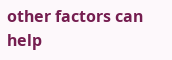other factors can help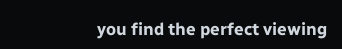you find the perfect viewing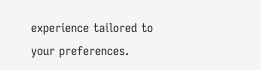experience tailored to your preferences.